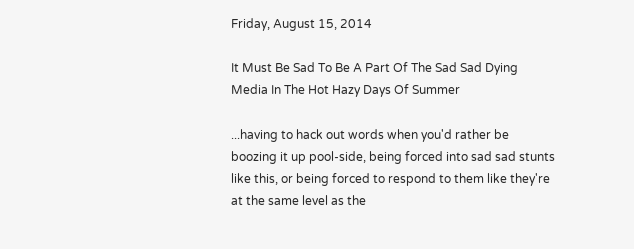Friday, August 15, 2014

It Must Be Sad To Be A Part Of The Sad Sad Dying Media In The Hot Hazy Days Of Summer

...having to hack out words when you'd rather be boozing it up pool-side, being forced into sad sad stunts like this, or being forced to respond to them like they're at the same level as the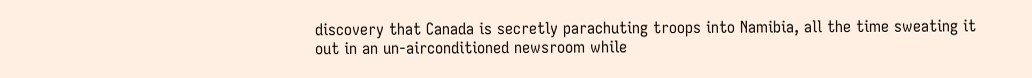discovery that Canada is secretly parachuting troops into Namibia, all the time sweating it out in an un-airconditioned newsroom while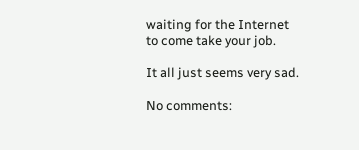waiting for the Internet to come take your job.

It all just seems very sad.

No comments: